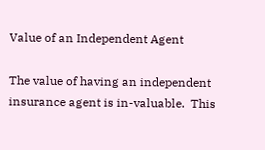Value of an Independent Agent

The value of having an independent insurance agent is in-valuable.  This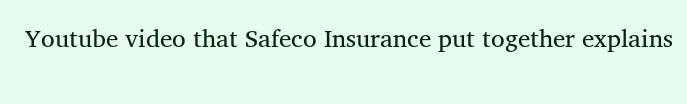Youtube video that Safeco Insurance put together explains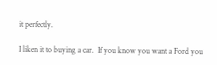it perfectly.

I liken it to buying a car.  If you know you want a Ford you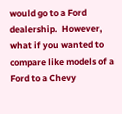would go to a Ford dealership.  However, what if you wanted to compare like models of a Ford to a Chevy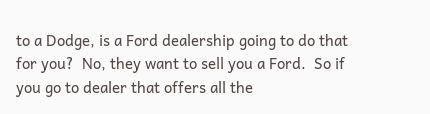to a Dodge, is a Ford dealership going to do that for you?  No, they want to sell you a Ford.  So if you go to dealer that offers all the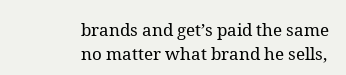brands and get’s paid the same no matter what brand he sells,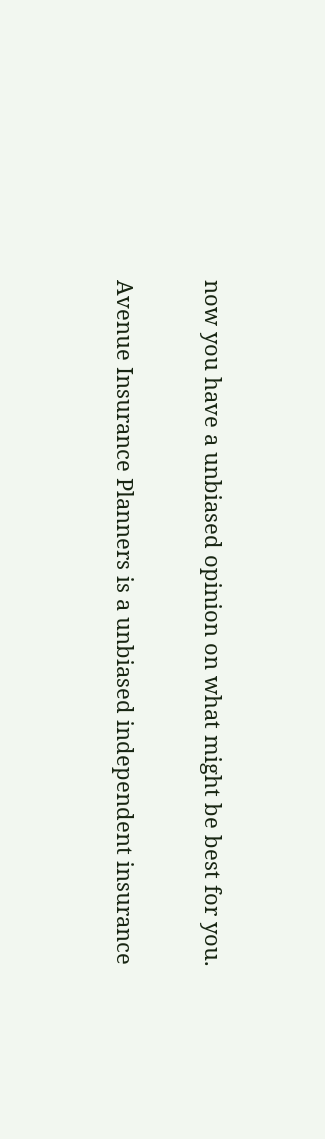now you have a unbiased opinion on what might be best for you.

Avenue Insurance Planners is a unbiased independent insurance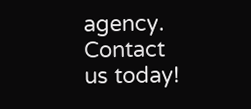agency.  Contact us today!